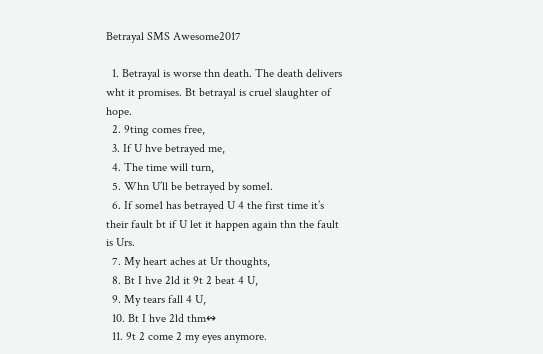Betrayal SMS Awesome2017

  1. Betrayal is worse thn death. The death delivers wht it promises. Bt betrayal is cruel slaughter of hope.
  2. 9ting comes free,
  3. If U hve betrayed me,
  4. The time will turn,
  5. Whn U’ll be betrayed by some1.
  6. If some1 has betrayed U 4 the first time it’s their fault bt if U let it happen again thn the fault is Urs.
  7. My heart aches at Ur thoughts,
  8. Bt I hve 2ld it 9t 2 beat 4 U,
  9. My tears fall 4 U,
  10. Bt I hve 2ld thm↭
  11. 9t 2 come 2 my eyes anymore.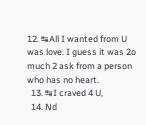12. ↹All I wanted from U was love. I guess it was 2o much 2 ask from a person who has no heart.
  13. ↹I craved 4 U,
  14. Nd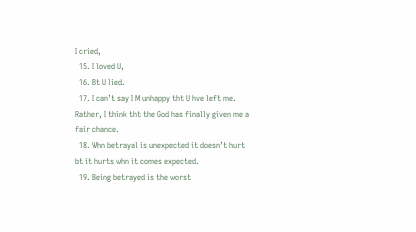I cried,
  15. I loved U,
  16. Bt U lied.
  17. I can’t say I M unhappy tht U hve left me. Rather, I think tht the God has finally given me a fair chance.
  18. Whn betrayal is unexpected it doesn’t hurt bt it hurts whn it comes expected.
  19. Being betrayed is the worst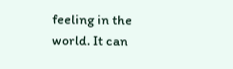feeling in the world. It can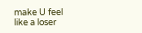make U feel like a loser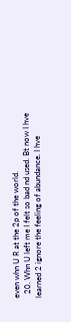even whn U R at the 2p of the world.
  20. Whn U left me I felt so bad nd used. Bt now I hve learned 2 ignore the feeling of abundance. I hve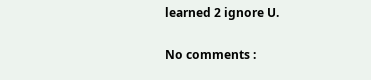learned 2 ignore U.

No comments :